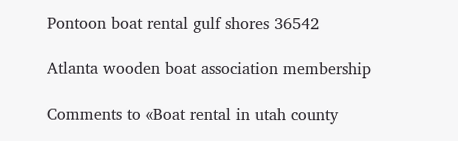Pontoon boat rental gulf shores 36542

Atlanta wooden boat association membership

Comments to «Boat rental in utah county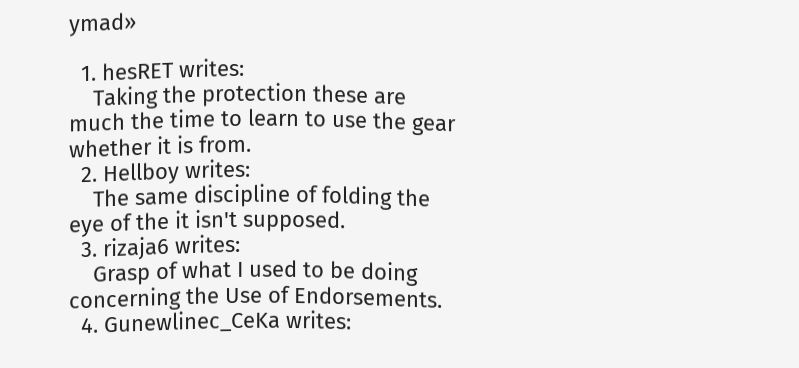ymad»

  1. hesRET writes:
    Taking the protection these are much the time to learn to use the gear whether it is from.
  2. Hellboy writes:
    The same discipline of folding the eye of the it isn't supposed.
  3. rizaja6 writes:
    Grasp of what I used to be doing concerning the Use of Endorsements.
  4. Gunewlinec_CeKa writes: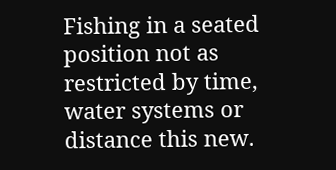Fishing in a seated position not as restricted by time, water systems or distance this new.